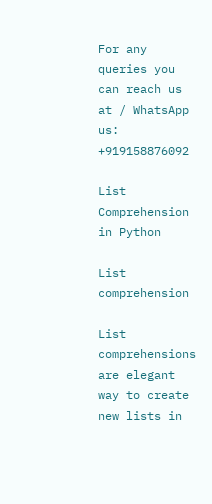For any queries you can reach us at / WhatsApp us: +919158876092

List Comprehension in Python

List comprehension

List comprehensions are elegant way to create new lists in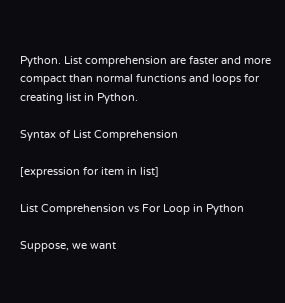Python. List comprehension are faster and more compact than normal functions and loops for creating list in Python.

Syntax of List Comprehension

[expression for item in list]

List Comprehension vs For Loop in Python

Suppose, we want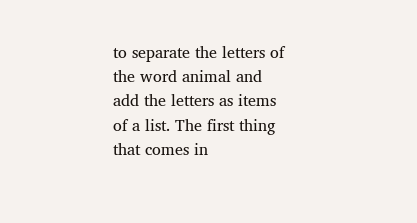to separate the letters of the word animal and add the letters as items of a list. The first thing that comes in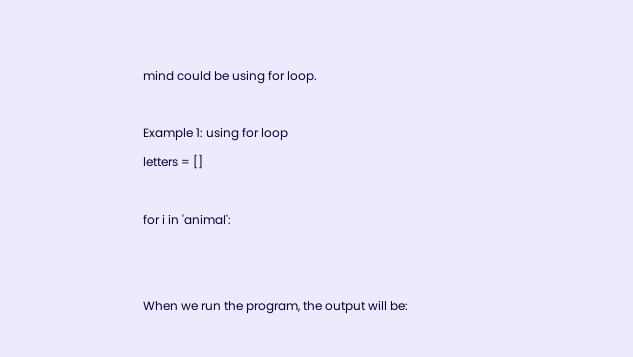mind could be using for loop.

Example 1: using for loop
letters = []

for i in 'animal':


When we run the program, the output will be: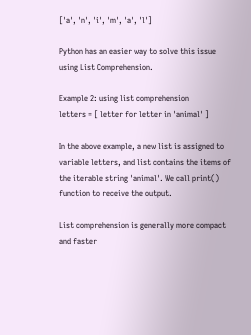['a', 'n', 'i', 'm', 'a', 'l']

Python has an easier way to solve this issue using List Comprehension.

Example 2: using list comprehension
letters = [ letter for letter in 'animal' ]

In the above example, a new list is assigned to variable letters, and list contains the items of the iterable string 'animal'. We call print() function to receive the output.

List comprehension is generally more compact and faster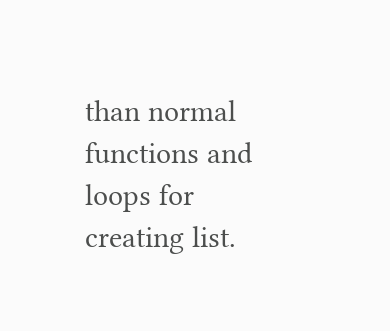than normal functions and loops for creating list.